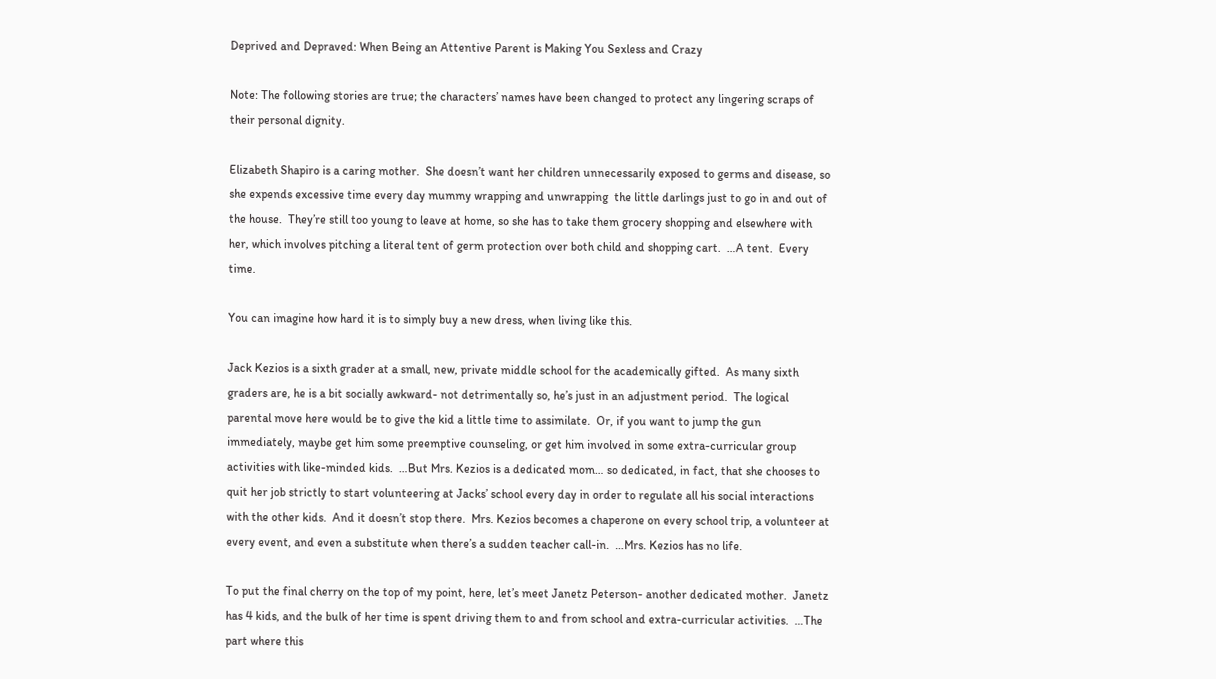Deprived and Depraved: When Being an Attentive Parent is Making You Sexless and Crazy

Note: The following stories are true; the characters’ names have been changed to protect any lingering scraps of their personal dignity.

Elizabeth Shapiro is a caring mother.  She doesn’t want her children unnecessarily exposed to germs and disease, so she expends excessive time every day mummy wrapping and unwrapping  the little darlings just to go in and out of the house.  They’re still too young to leave at home, so she has to take them grocery shopping and elsewhere with her, which involves pitching a literal tent of germ protection over both child and shopping cart.  …A tent.  Every time.

You can imagine how hard it is to simply buy a new dress, when living like this.

Jack Kezios is a sixth grader at a small, new, private middle school for the academically gifted.  As many sixth graders are, he is a bit socially awkward- not detrimentally so, he’s just in an adjustment period.  The logical parental move here would be to give the kid a little time to assimilate.  Or, if you want to jump the gun immediately, maybe get him some preemptive counseling, or get him involved in some extra-curricular group activities with like-minded kids.  …But Mrs. Kezios is a dedicated mom… so dedicated, in fact, that she chooses to quit her job strictly to start volunteering at Jacks’ school every day in order to regulate all his social interactions with the other kids.  And it doesn’t stop there.  Mrs. Kezios becomes a chaperone on every school trip, a volunteer at every event, and even a substitute when there’s a sudden teacher call-in.  …Mrs. Kezios has no life.

To put the final cherry on the top of my point, here, let’s meet Janetz Peterson- another dedicated mother.  Janetz has 4 kids, and the bulk of her time is spent driving them to and from school and extra-curricular activities.  …The part where this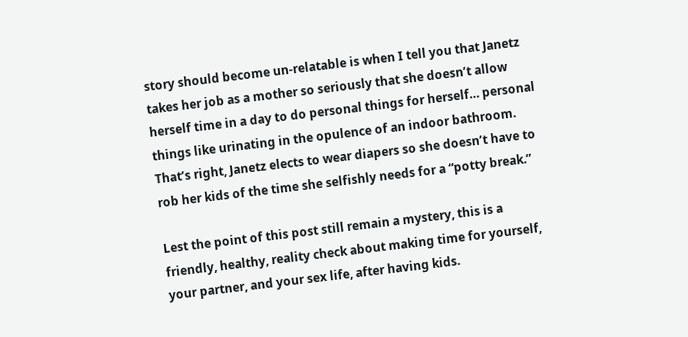story should become un-relatable is when I tell you that Janetz takes her job as a mother so seriously that she doesn’t allow herself time in a day to do personal things for herself… personal things like urinating in the opulence of an indoor bathroom.  That’s right, Janetz elects to wear diapers so she doesn’t have to rob her kids of the time she selfishly needs for a “potty break.”

Lest the point of this post still remain a mystery, this is a friendly, healthy, reality check about making time for yourself, your partner, and your sex life, after having kids.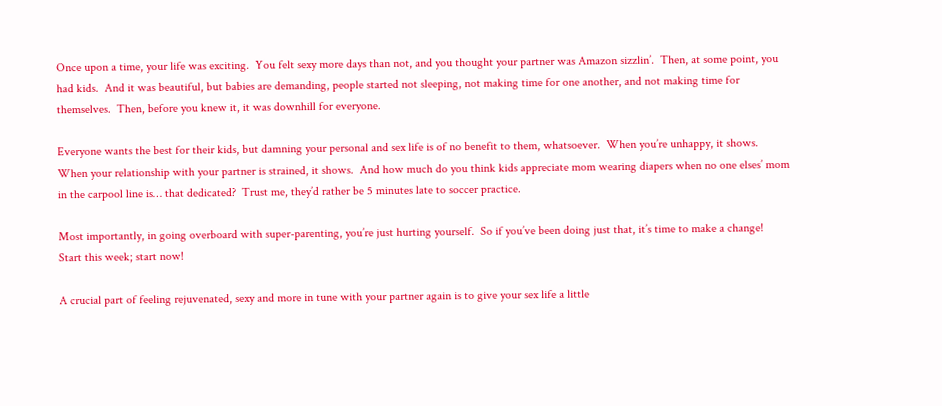Once upon a time, your life was exciting.  You felt sexy more days than not, and you thought your partner was Amazon sizzlin’.  Then, at some point, you had kids.  And it was beautiful, but babies are demanding, people started not sleeping, not making time for one another, and not making time for themselves.  Then, before you knew it, it was downhill for everyone.

Everyone wants the best for their kids, but damning your personal and sex life is of no benefit to them, whatsoever.  When you’re unhappy, it shows.  When your relationship with your partner is strained, it shows.  And how much do you think kids appreciate mom wearing diapers when no one elses’ mom in the carpool line is… that dedicated?  Trust me, they’d rather be 5 minutes late to soccer practice.

Most importantly, in going overboard with super-parenting, you’re just hurting yourself.  So if you’ve been doing just that, it’s time to make a change!  Start this week; start now!

A crucial part of feeling rejuvenated, sexy and more in tune with your partner again is to give your sex life a little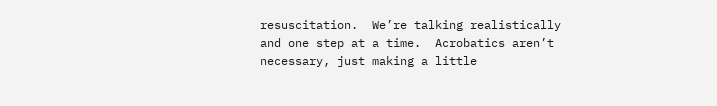resuscitation.  We’re talking realistically and one step at a time.  Acrobatics aren’t necessary, just making a little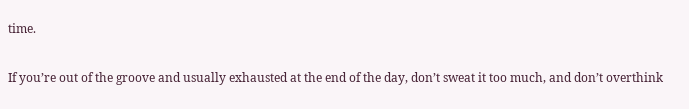time.

If you’re out of the groove and usually exhausted at the end of the day, don’t sweat it too much, and don’t overthink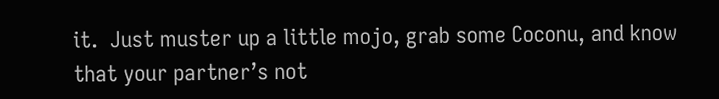it.  Just muster up a little mojo, grab some Coconu, and know that your partner’s not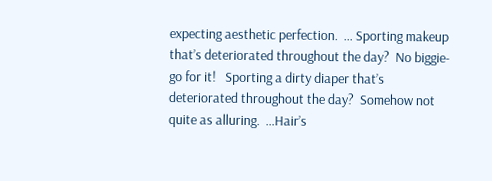expecting aesthetic perfection.  … Sporting makeup that’s deteriorated throughout the day?  No biggie- go for it!   Sporting a dirty diaper that’s deteriorated throughout the day?  Somehow not quite as alluring.  …Hair’s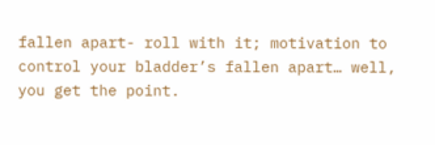fallen apart- roll with it; motivation to control your bladder’s fallen apart… well, you get the point.